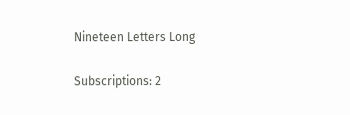Nineteen Letters Long

Subscriptions: 2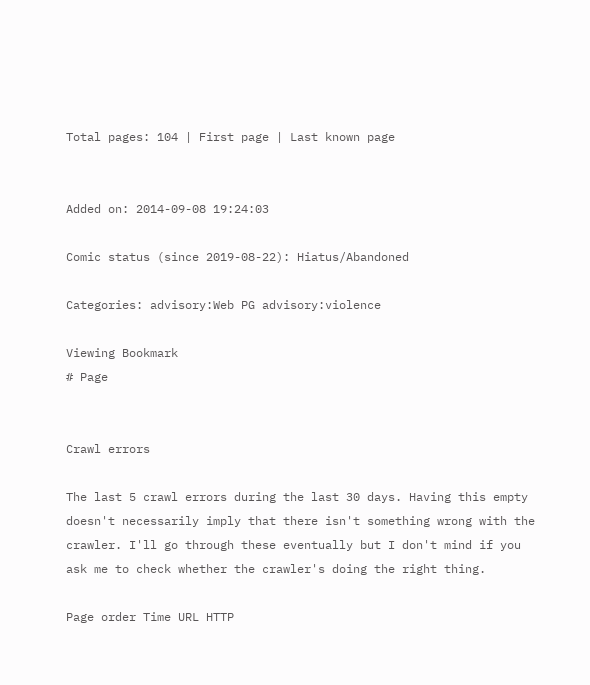Total pages: 104 | First page | Last known page


Added on: 2014-09-08 19:24:03

Comic status (since 2019-08-22): Hiatus/Abandoned

Categories: advisory:Web PG advisory:violence

Viewing Bookmark
# Page


Crawl errors

The last 5 crawl errors during the last 30 days. Having this empty doesn't necessarily imply that there isn't something wrong with the crawler. I'll go through these eventually but I don't mind if you ask me to check whether the crawler's doing the right thing.

Page order Time URL HTTP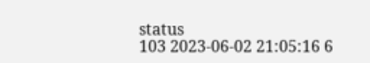status
103 2023-06-02 21:05:16 6